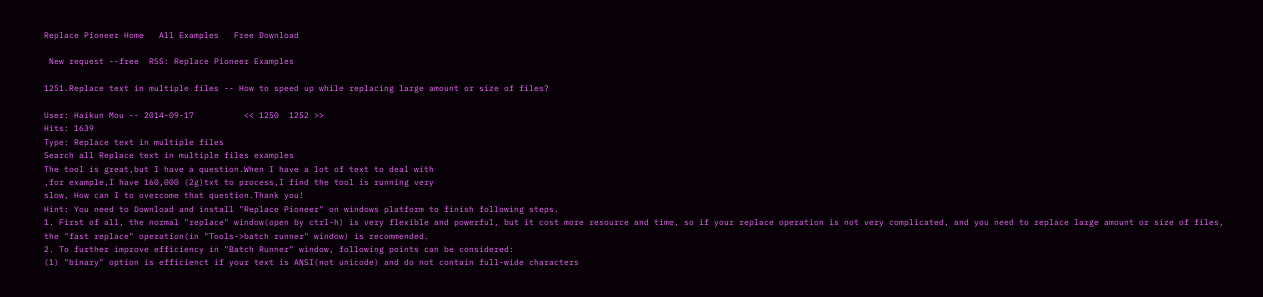Replace Pioneer Home   All Examples   Free Download

 New request --free  RSS: Replace Pioneer Examples

1251.Replace text in multiple files -- How to speed up while replacing large amount or size of files?

User: Haikun Mou -- 2014-09-17          << 1250  1252 >>
Hits: 1639
Type: Replace text in multiple files
Search all Replace text in multiple files examples
The tool is great,but I have a question.When I have a lot of text to deal with
,for example,I have 160,000 (2g)txt to process,I find the tool is running very
slow, How can I to overcome that question.Thank you!
Hint: You need to Download and install "Replace Pioneer" on windows platform to finish following steps.
1. First of all, the normal "replace" window(open by ctrl-h) is very flexible and powerful, but it cost more resource and time, so if your replace operation is not very complicated, and you need to replace large amount or size of files, the "fast replace" operation(in "Tools->batch runner" window) is recommended.
2. To further improve efficiency in "Batch Runner" window, following points can be considered:
(1) "binary" option is efficienct if your text is ANSI(not unicode) and do not contain full-wide characters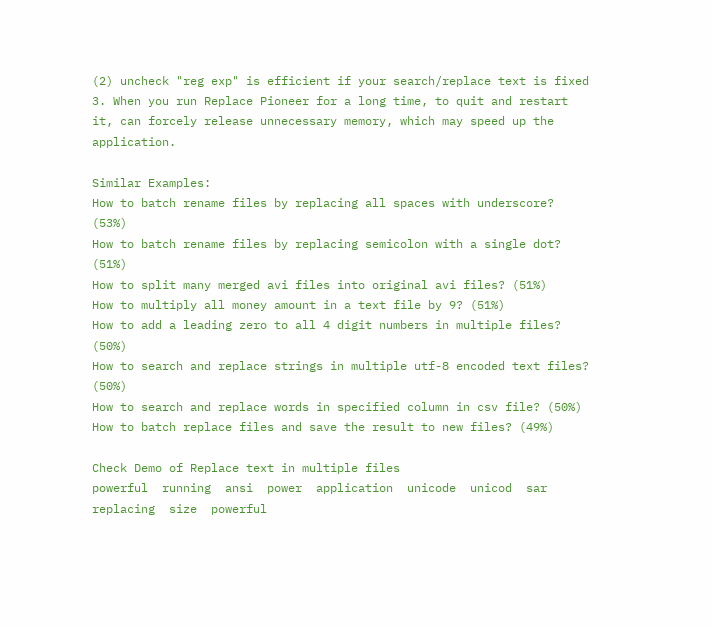(2) uncheck "reg exp" is efficient if your search/replace text is fixed
3. When you run Replace Pioneer for a long time, to quit and restart it, can forcely release unnecessary memory, which may speed up the application.

Similar Examples:
How to batch rename files by replacing all spaces with underscore? (53%)
How to batch rename files by replacing semicolon with a single dot? (51%)
How to split many merged avi files into original avi files? (51%)
How to multiply all money amount in a text file by 9? (51%)
How to add a leading zero to all 4 digit numbers in multiple files? (50%)
How to search and replace strings in multiple utf-8 encoded text files? (50%)
How to search and replace words in specified column in csv file? (50%)
How to batch replace files and save the result to new files? (49%)

Check Demo of Replace text in multiple files
powerful  running  ansi  power  application  unicode  unicod  sar  replacing  size  powerful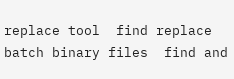replace tool  find replace batch binary files  find and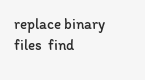replace binary files  find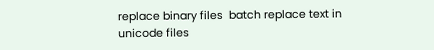replace binary files  batch replace text in unicode files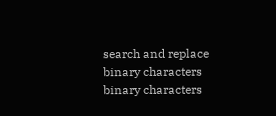search and replace binary characters  binary characters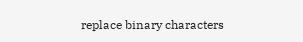replace binary characters